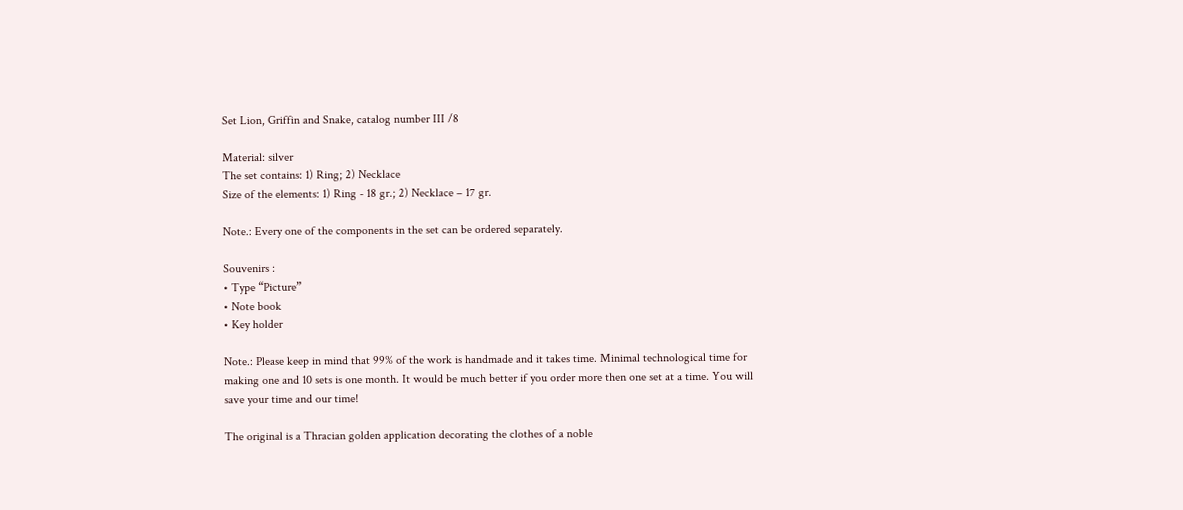Set Lion, Griffin and Snake, catalog number III /8

Material: silver
The set contains: 1) Ring; 2) Necklace
Size of the elements: 1) Ring - 18 gr.; 2) Necklace – 17 gr.

Note.: Every one of the components in the set can be ordered separately.

Souvenirs :
• Type “Picture”
• Note book
• Key holder

Note.: Please keep in mind that 99% of the work is handmade and it takes time. Minimal technological time for making one and 10 sets is one month. It would be much better if you order more then one set at a time. You will save your time and our time!

The original is a Thracian golden application decorating the clothes of a noble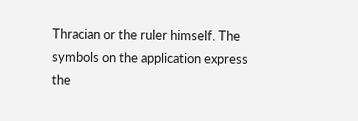Thracian or the ruler himself. The symbols on the application express the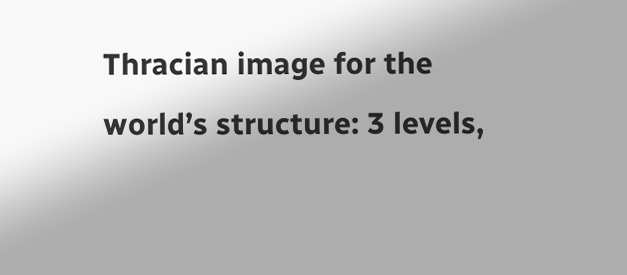Thracian image for the world’s structure: 3 levels,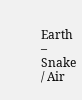Earth – Snake / Air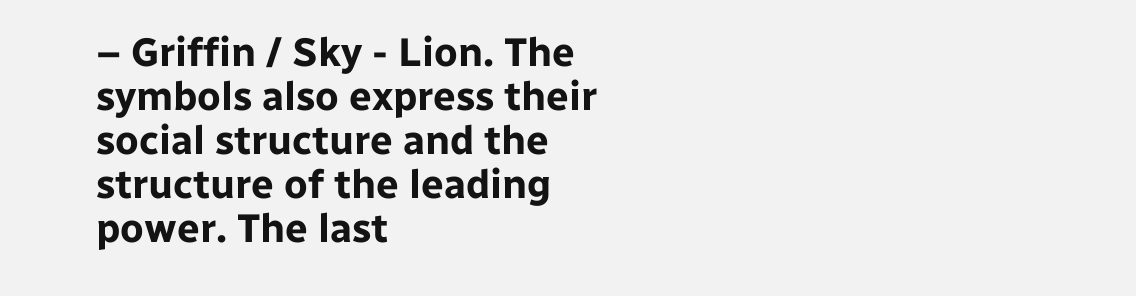– Griffin / Sky - Lion. The symbols also express their social structure and the structure of the leading power. The last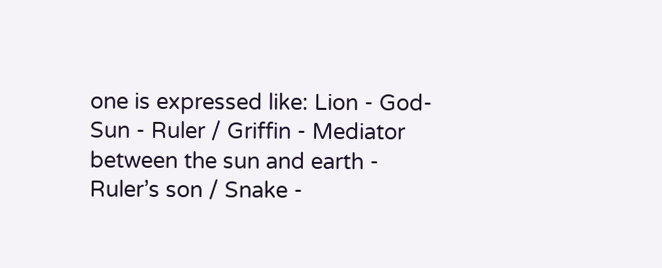one is expressed like: Lion - God-Sun - Ruler / Griffin - Mediator between the sun and earth - Ruler’s son / Snake -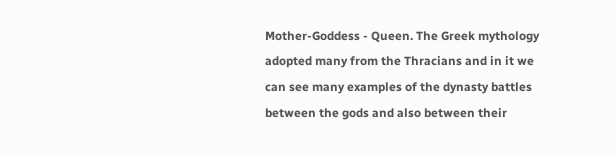Mother-Goddess - Queen. The Greek mythology adopted many from the Thracians and in it we can see many examples of the dynasty battles between the gods and also between their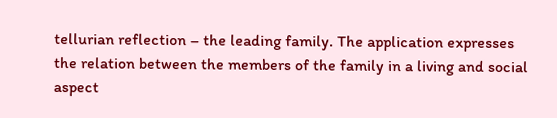tellurian reflection – the leading family. The application expresses the relation between the members of the family in a living and social aspect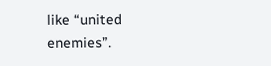like “united enemies”.